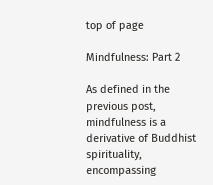top of page

Mindfulness: Part 2

As defined in the previous post, mindfulness is a derivative of Buddhist spirituality, encompassing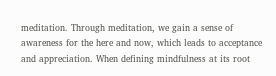meditation. Through meditation, we gain a sense of awareness for the here and now, which leads to acceptance and appreciation. When defining mindfulness at its root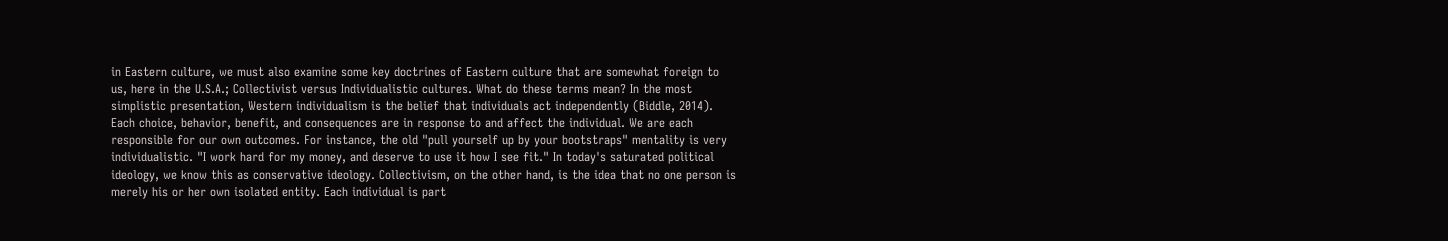in Eastern culture, we must also examine some key doctrines of Eastern culture that are somewhat foreign to us, here in the U.S.A.; Collectivist versus Individualistic cultures. What do these terms mean? In the most simplistic presentation, Western individualism is the belief that individuals act independently (Biddle, 2014). Each choice, behavior, benefit, and consequences are in response to and affect the individual. We are each responsible for our own outcomes. For instance, the old "pull yourself up by your bootstraps" mentality is very individualistic. "I work hard for my money, and deserve to use it how I see fit." In today's saturated political ideology, we know this as conservative ideology. Collectivism, on the other hand, is the idea that no one person is merely his or her own isolated entity. Each individual is part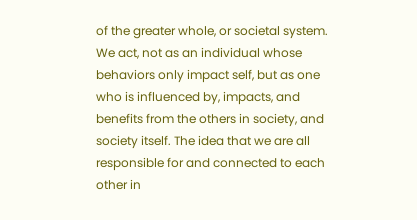of the greater whole, or societal system. We act, not as an individual whose behaviors only impact self, but as one who is influenced by, impacts, and benefits from the others in society, and society itself. The idea that we are all responsible for and connected to each other in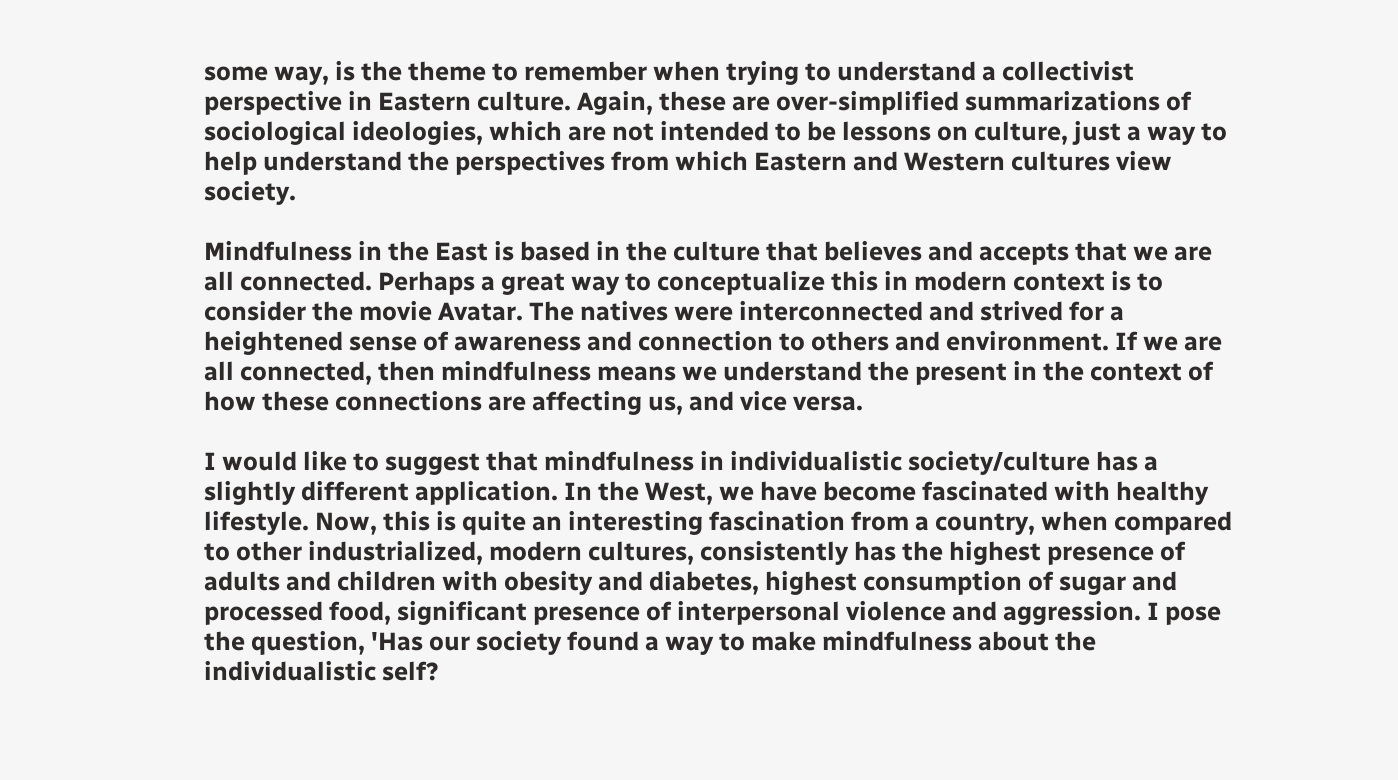some way, is the theme to remember when trying to understand a collectivist perspective in Eastern culture. Again, these are over-simplified summarizations of sociological ideologies, which are not intended to be lessons on culture, just a way to help understand the perspectives from which Eastern and Western cultures view society.

Mindfulness in the East is based in the culture that believes and accepts that we are all connected. Perhaps a great way to conceptualize this in modern context is to consider the movie Avatar. The natives were interconnected and strived for a heightened sense of awareness and connection to others and environment. If we are all connected, then mindfulness means we understand the present in the context of how these connections are affecting us, and vice versa.

I would like to suggest that mindfulness in individualistic society/culture has a slightly different application. In the West, we have become fascinated with healthy lifestyle. Now, this is quite an interesting fascination from a country, when compared to other industrialized, modern cultures, consistently has the highest presence of adults and children with obesity and diabetes, highest consumption of sugar and processed food, significant presence of interpersonal violence and aggression. I pose the question, 'Has our society found a way to make mindfulness about the individualistic self?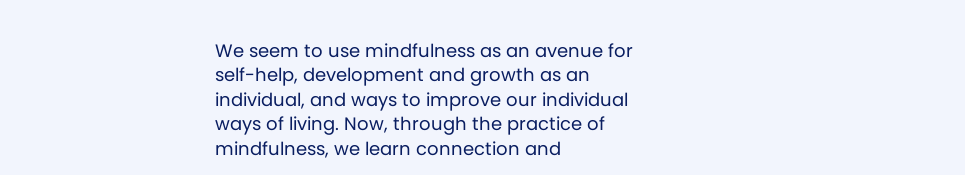We seem to use mindfulness as an avenue for self-help, development and growth as an individual, and ways to improve our individual ways of living. Now, through the practice of mindfulness, we learn connection and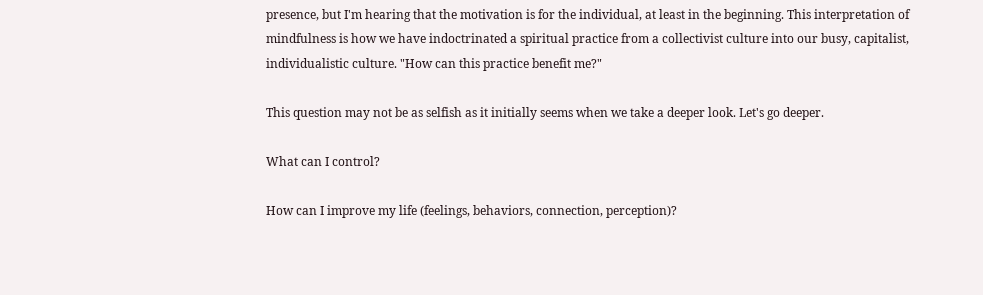presence, but I'm hearing that the motivation is for the individual, at least in the beginning. This interpretation of mindfulness is how we have indoctrinated a spiritual practice from a collectivist culture into our busy, capitalist, individualistic culture. "How can this practice benefit me?"

This question may not be as selfish as it initially seems when we take a deeper look. Let's go deeper.

What can I control?

How can I improve my life (feelings, behaviors, connection, perception)?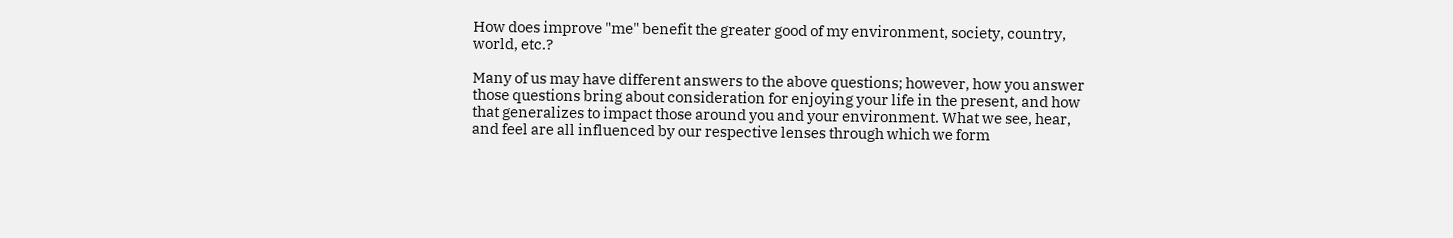How does improve "me" benefit the greater good of my environment, society, country, world, etc.?

Many of us may have different answers to the above questions; however, how you answer those questions bring about consideration for enjoying your life in the present, and how that generalizes to impact those around you and your environment. What we see, hear, and feel are all influenced by our respective lenses through which we form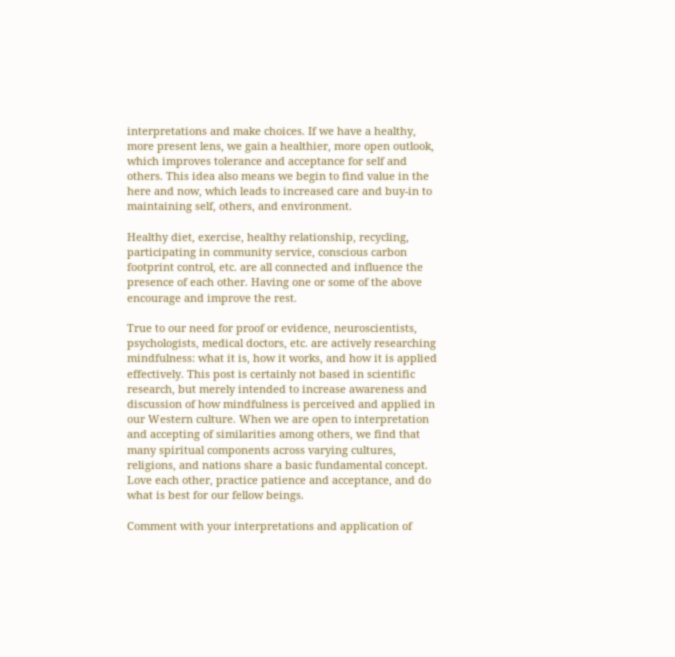interpretations and make choices. If we have a healthy, more present lens, we gain a healthier, more open outlook, which improves tolerance and acceptance for self and others. This idea also means we begin to find value in the here and now, which leads to increased care and buy-in to maintaining self, others, and environment.

Healthy diet, exercise, healthy relationship, recycling, participating in community service, conscious carbon footprint control, etc. are all connected and influence the presence of each other. Having one or some of the above encourage and improve the rest.

True to our need for proof or evidence, neuroscientists, psychologists, medical doctors, etc. are actively researching mindfulness: what it is, how it works, and how it is applied effectively. This post is certainly not based in scientific research, but merely intended to increase awareness and discussion of how mindfulness is perceived and applied in our Western culture. When we are open to interpretation and accepting of similarities among others, we find that many spiritual components across varying cultures, religions, and nations share a basic fundamental concept. Love each other, practice patience and acceptance, and do what is best for our fellow beings.

Comment with your interpretations and application of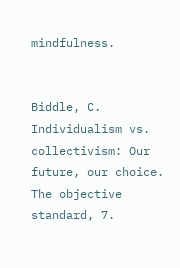mindfulness.


Biddle, C. Individualism vs. collectivism: Our future, our choice. The objective standard, 7.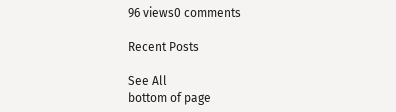96 views0 comments

Recent Posts

See All
bottom of page